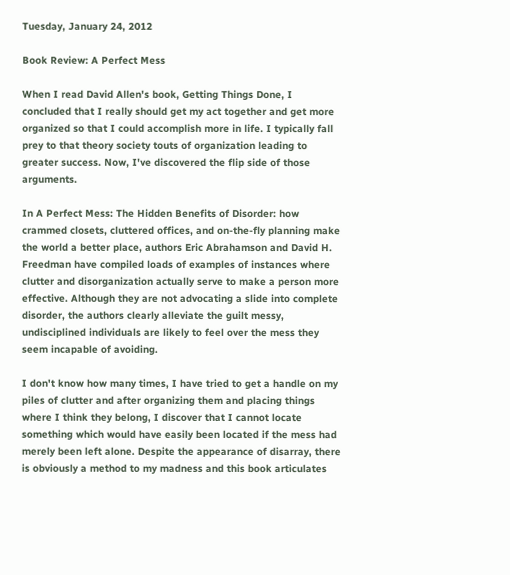Tuesday, January 24, 2012

Book Review: A Perfect Mess

When I read David Allen's book, Getting Things Done, I concluded that I really should get my act together and get more organized so that I could accomplish more in life. I typically fall prey to that theory society touts of organization leading to greater success. Now, I've discovered the flip side of those arguments.

In A Perfect Mess: The Hidden Benefits of Disorder: how crammed closets, cluttered offices, and on-the-fly planning make the world a better place, authors Eric Abrahamson and David H. Freedman have compiled loads of examples of instances where clutter and disorganization actually serve to make a person more effective. Although they are not advocating a slide into complete disorder, the authors clearly alleviate the guilt messy, undisciplined individuals are likely to feel over the mess they seem incapable of avoiding.

I don't know how many times, I have tried to get a handle on my piles of clutter and after organizing them and placing things where I think they belong, I discover that I cannot locate something which would have easily been located if the mess had merely been left alone. Despite the appearance of disarray, there is obviously a method to my madness and this book articulates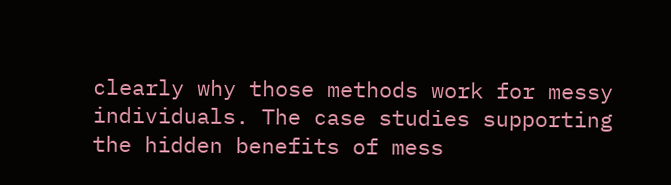clearly why those methods work for messy individuals. The case studies supporting the hidden benefits of mess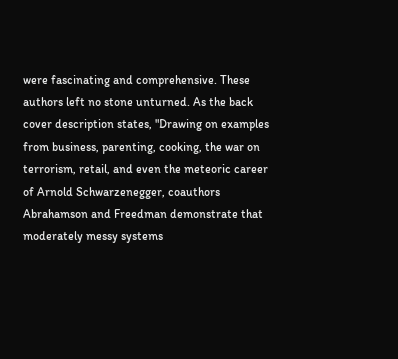were fascinating and comprehensive. These authors left no stone unturned. As the back cover description states, "Drawing on examples from business, parenting, cooking, the war on terrorism, retail, and even the meteoric career of Arnold Schwarzenegger, coauthors Abrahamson and Freedman demonstrate that moderately messy systems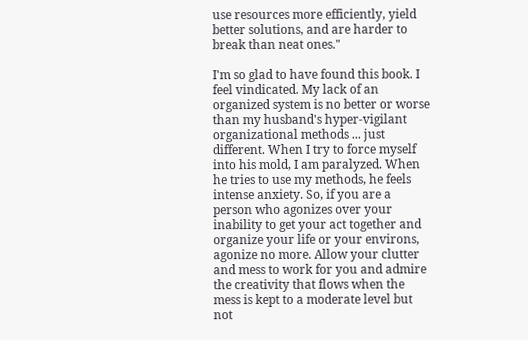use resources more efficiently, yield better solutions, and are harder to break than neat ones."

I'm so glad to have found this book. I feel vindicated. My lack of an organized system is no better or worse than my husband's hyper-vigilant organizational methods ... just different. When I try to force myself into his mold, I am paralyzed. When he tries to use my methods, he feels intense anxiety. So, if you are a person who agonizes over your inability to get your act together and organize your life or your environs, agonize no more. Allow your clutter and mess to work for you and admire the creativity that flows when the mess is kept to a moderate level but not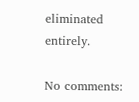eliminated entirely.

No comments: